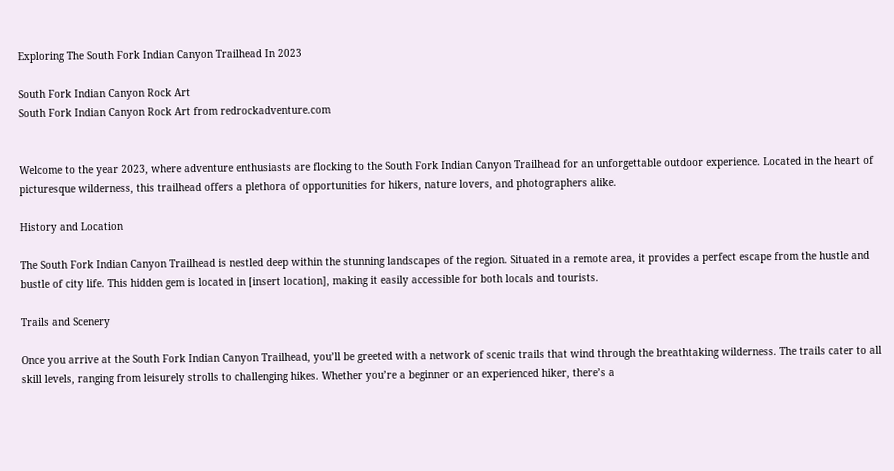Exploring The South Fork Indian Canyon Trailhead In 2023

South Fork Indian Canyon Rock Art
South Fork Indian Canyon Rock Art from redrockadventure.com


Welcome to the year 2023, where adventure enthusiasts are flocking to the South Fork Indian Canyon Trailhead for an unforgettable outdoor experience. Located in the heart of picturesque wilderness, this trailhead offers a plethora of opportunities for hikers, nature lovers, and photographers alike.

History and Location

The South Fork Indian Canyon Trailhead is nestled deep within the stunning landscapes of the region. Situated in a remote area, it provides a perfect escape from the hustle and bustle of city life. This hidden gem is located in [insert location], making it easily accessible for both locals and tourists.

Trails and Scenery

Once you arrive at the South Fork Indian Canyon Trailhead, you’ll be greeted with a network of scenic trails that wind through the breathtaking wilderness. The trails cater to all skill levels, ranging from leisurely strolls to challenging hikes. Whether you’re a beginner or an experienced hiker, there’s a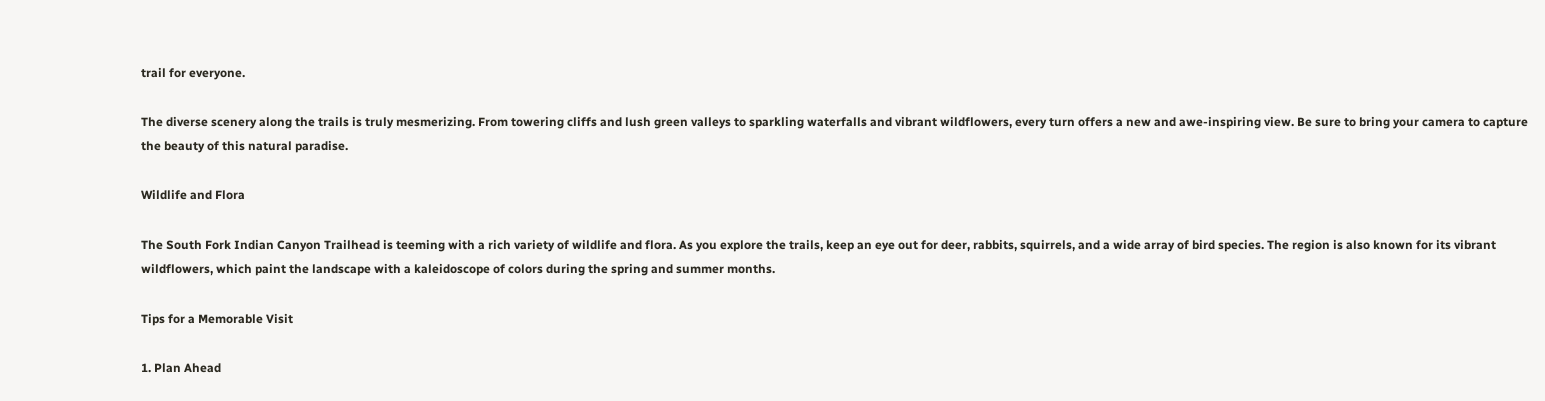trail for everyone.

The diverse scenery along the trails is truly mesmerizing. From towering cliffs and lush green valleys to sparkling waterfalls and vibrant wildflowers, every turn offers a new and awe-inspiring view. Be sure to bring your camera to capture the beauty of this natural paradise.

Wildlife and Flora

The South Fork Indian Canyon Trailhead is teeming with a rich variety of wildlife and flora. As you explore the trails, keep an eye out for deer, rabbits, squirrels, and a wide array of bird species. The region is also known for its vibrant wildflowers, which paint the landscape with a kaleidoscope of colors during the spring and summer months.

Tips for a Memorable Visit

1. Plan Ahead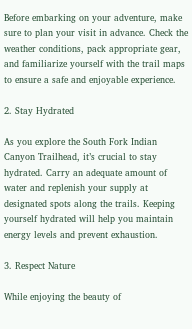Before embarking on your adventure, make sure to plan your visit in advance. Check the weather conditions, pack appropriate gear, and familiarize yourself with the trail maps to ensure a safe and enjoyable experience.

2. Stay Hydrated

As you explore the South Fork Indian Canyon Trailhead, it’s crucial to stay hydrated. Carry an adequate amount of water and replenish your supply at designated spots along the trails. Keeping yourself hydrated will help you maintain energy levels and prevent exhaustion.

3. Respect Nature

While enjoying the beauty of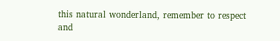this natural wonderland, remember to respect and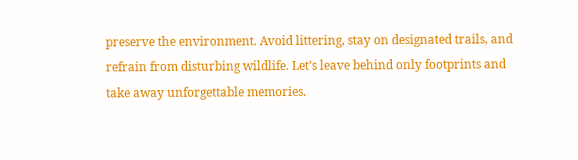preserve the environment. Avoid littering, stay on designated trails, and refrain from disturbing wildlife. Let’s leave behind only footprints and take away unforgettable memories.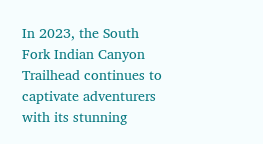In 2023, the South Fork Indian Canyon Trailhead continues to captivate adventurers with its stunning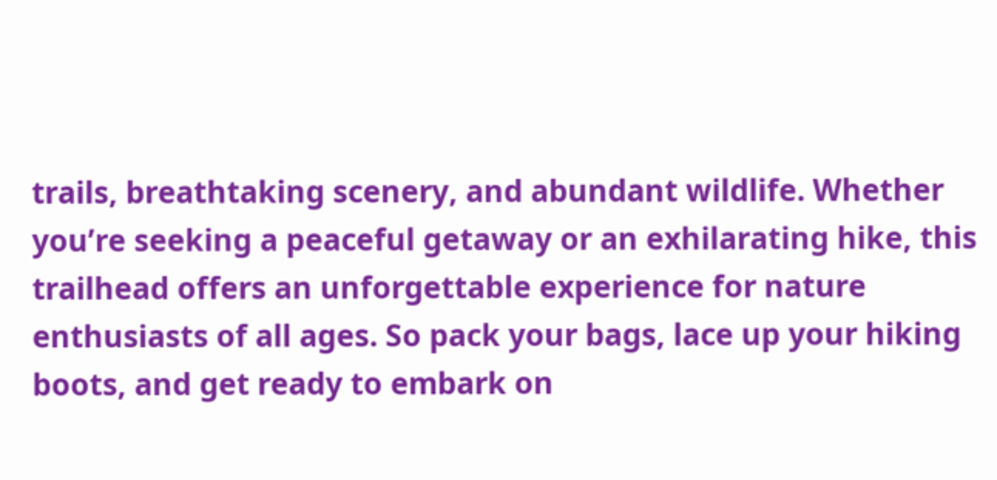trails, breathtaking scenery, and abundant wildlife. Whether you’re seeking a peaceful getaway or an exhilarating hike, this trailhead offers an unforgettable experience for nature enthusiasts of all ages. So pack your bags, lace up your hiking boots, and get ready to embark on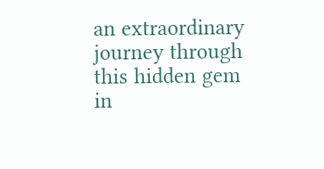an extraordinary journey through this hidden gem in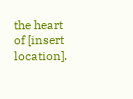the heart of [insert location].